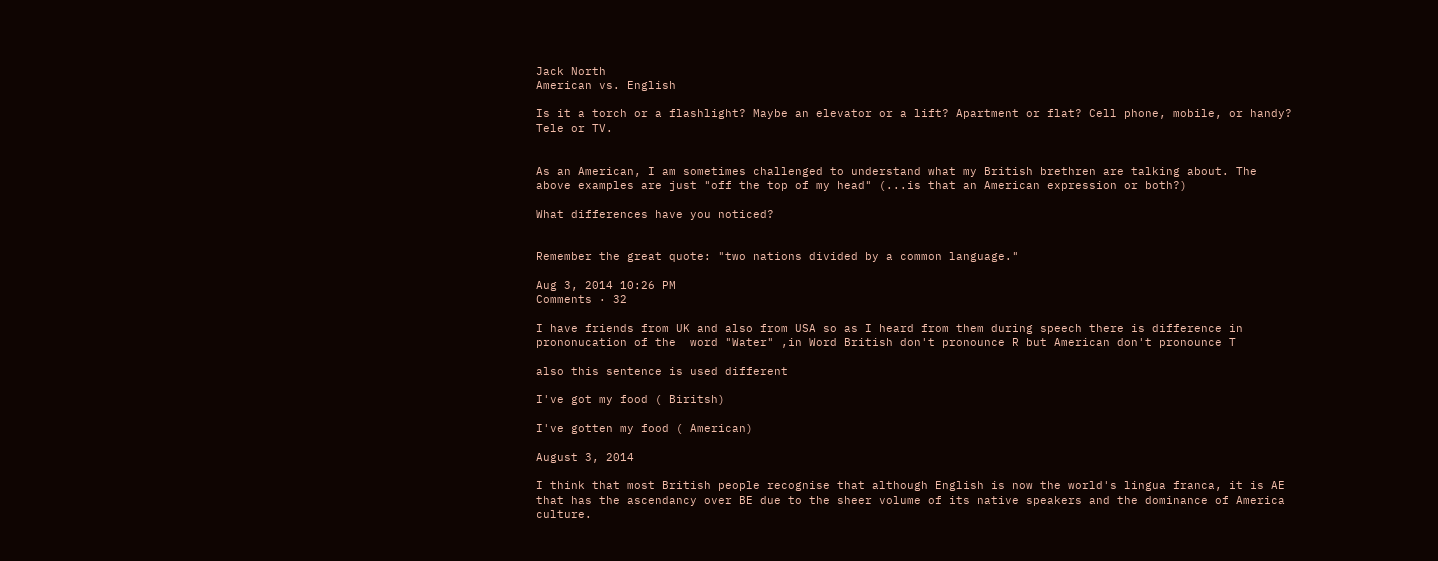Jack North
American vs. English

Is it a torch or a flashlight? Maybe an elevator or a lift? Apartment or flat? Cell phone, mobile, or handy? Tele or TV.


As an American, I am sometimes challenged to understand what my British brethren are talking about. The above examples are just "off the top of my head" (...is that an American expression or both?)

What differences have you noticed?


Remember the great quote: "two nations divided by a common language."

Aug 3, 2014 10:26 PM
Comments · 32

I have friends from UK and also from USA so as I heard from them during speech there is difference in prononucation of the  word "Water" ,in Word British don't pronounce R but American don't pronounce T

also this sentence is used different

I've got my food ( Biritsh)

I've gotten my food ( American)

August 3, 2014

I think that most British people recognise that although English is now the world's lingua franca, it is AE that has the ascendancy over BE due to the sheer volume of its native speakers and the dominance of America culture.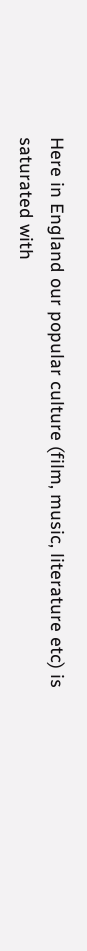Here in England our popular culture (film, music, literature etc) is saturated with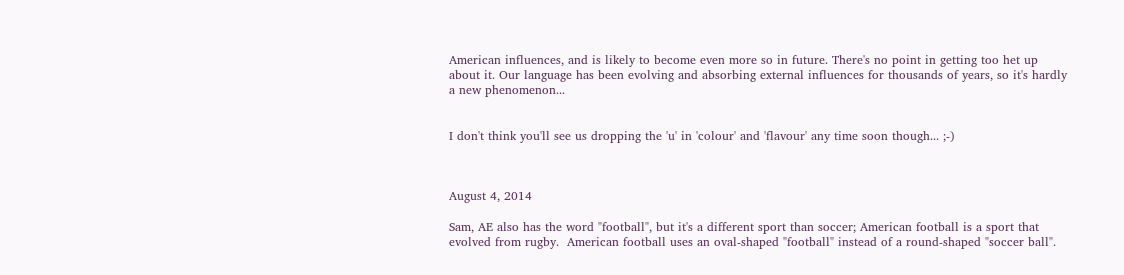American influences, and is likely to become even more so in future. There's no point in getting too het up about it. Our language has been evolving and absorbing external influences for thousands of years, so it's hardly a new phenomenon...


I don't think you'll see us dropping the 'u' in 'colour' and 'flavour' any time soon though... ;-)



August 4, 2014

Sam, AE also has the word "football", but it's a different sport than soccer; American football is a sport that evolved from rugby.  American football uses an oval-shaped "football" instead of a round-shaped "soccer ball".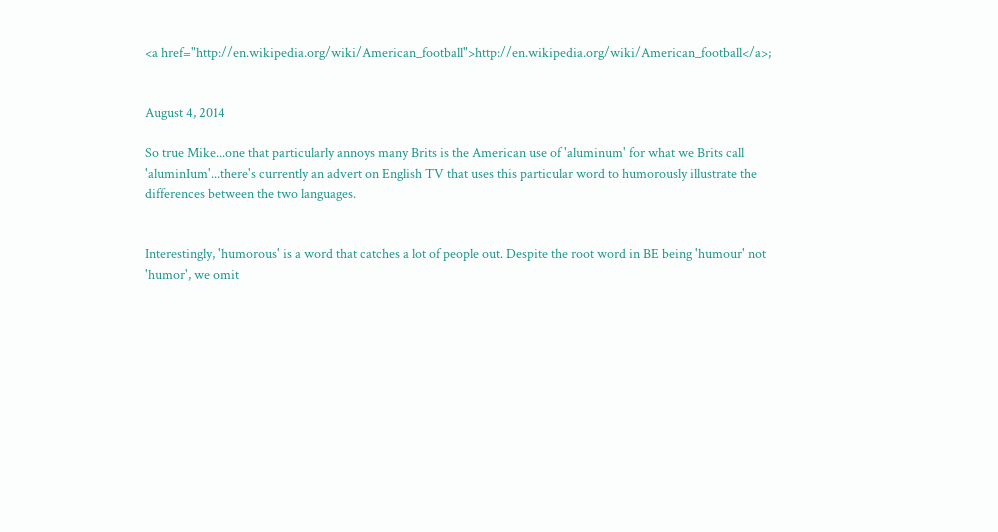<a href="http://en.wikipedia.org/wiki/American_football">http://en.wikipedia.org/wiki/American_football</a>;


August 4, 2014

So true Mike...one that particularly annoys many Brits is the American use of 'aluminum' for what we Brits call 'aluminIum'...there's currently an advert on English TV that uses this particular word to humorously illustrate the differences between the two languages.


Interestingly, 'humorous' is a word that catches a lot of people out. Despite the root word in BE being 'humour' not 'humor', we omit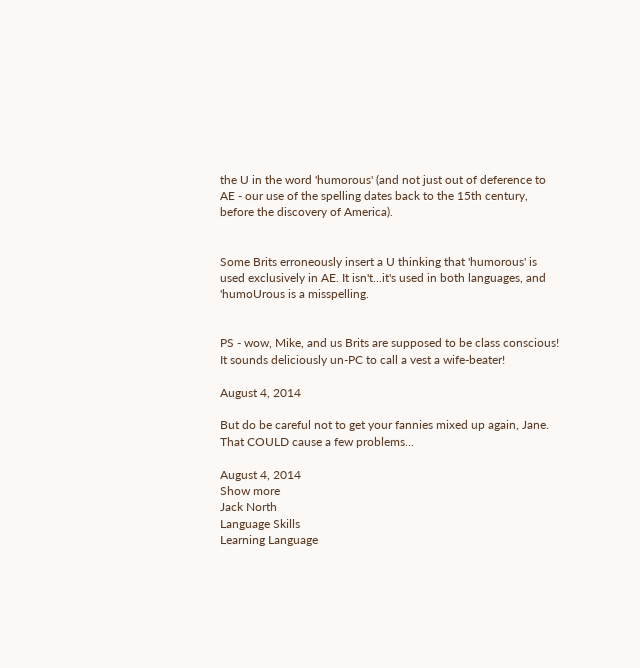the U in the word 'humorous' (and not just out of deference to AE - our use of the spelling dates back to the 15th century, before the discovery of America).


Some Brits erroneously insert a U thinking that 'humorous' is used exclusively in AE. It isn't...it's used in both languages, and 'humoUrous is a misspelling.


PS - wow, Mike, and us Brits are supposed to be class conscious! It sounds deliciously un-PC to call a vest a wife-beater!

August 4, 2014

But do be careful not to get your fannies mixed up again, Jane. That COULD cause a few problems...

August 4, 2014
Show more
Jack North
Language Skills
Learning Language